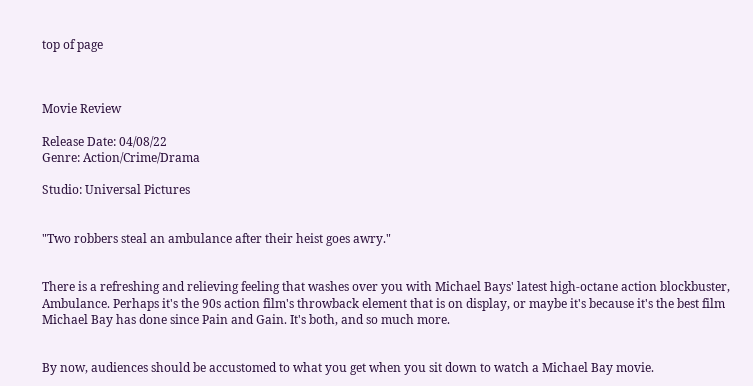top of page



Movie Review

Release Date: 04/08/22
Genre: Action/Crime/Drama

Studio: Universal Pictures


"Two robbers steal an ambulance after their heist goes awry."


There is a refreshing and relieving feeling that washes over you with Michael Bays' latest high-octane action blockbuster, Ambulance. Perhaps it's the 90s action film's throwback element that is on display, or maybe it's because it's the best film Michael Bay has done since Pain and Gain. It's both, and so much more.


By now, audiences should be accustomed to what you get when you sit down to watch a Michael Bay movie.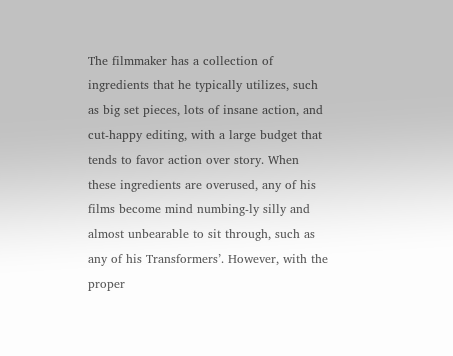The filmmaker has a collection of ingredients that he typically utilizes, such as big set pieces, lots of insane action, and cut-happy editing, with a large budget that tends to favor action over story. When these ingredients are overused, any of his films become mind numbing-ly silly and almost unbearable to sit through, such as any of his Transformers’. However, with the proper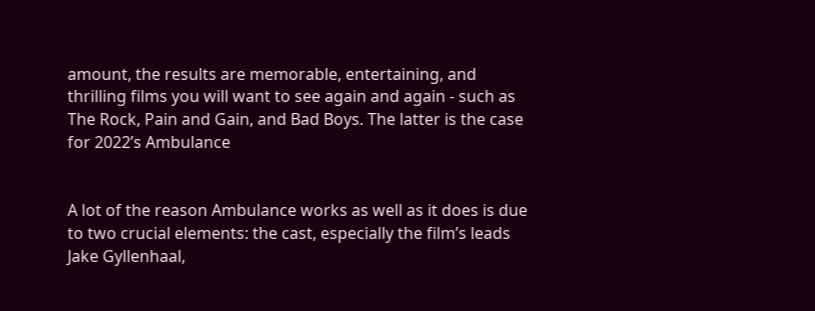amount, the results are memorable, entertaining, and thrilling films you will want to see again and again - such as The Rock, Pain and Gain, and Bad Boys. The latter is the case for 2022’s Ambulance


A lot of the reason Ambulance works as well as it does is due to two crucial elements: the cast, especially the film’s leads Jake Gyllenhaal,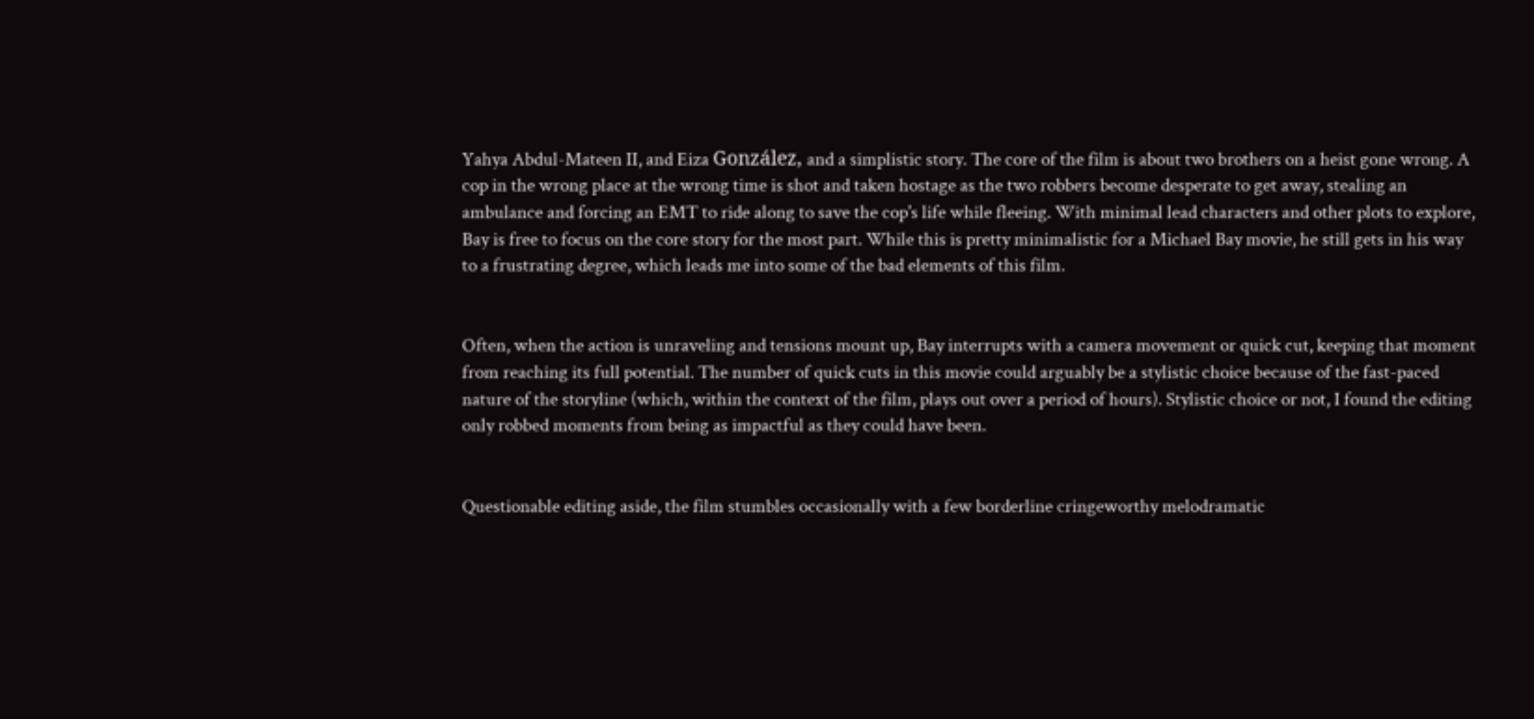Yahya Abdul-Mateen II, and Eiza González, and a simplistic story. The core of the film is about two brothers on a heist gone wrong. A cop in the wrong place at the wrong time is shot and taken hostage as the two robbers become desperate to get away, stealing an ambulance and forcing an EMT to ride along to save the cop's life while fleeing. With minimal lead characters and other plots to explore, Bay is free to focus on the core story for the most part. While this is pretty minimalistic for a Michael Bay movie, he still gets in his way to a frustrating degree, which leads me into some of the bad elements of this film.


Often, when the action is unraveling and tensions mount up, Bay interrupts with a camera movement or quick cut, keeping that moment from reaching its full potential. The number of quick cuts in this movie could arguably be a stylistic choice because of the fast-paced nature of the storyline (which, within the context of the film, plays out over a period of hours). Stylistic choice or not, I found the editing only robbed moments from being as impactful as they could have been.


Questionable editing aside, the film stumbles occasionally with a few borderline cringeworthy melodramatic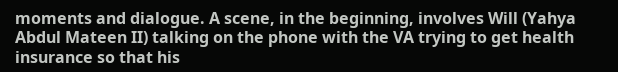moments and dialogue. A scene, in the beginning, involves Will (Yahya Abdul Mateen II) talking on the phone with the VA trying to get health insurance so that his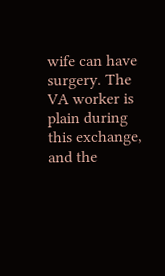wife can have surgery. The VA worker is plain during this exchange, and the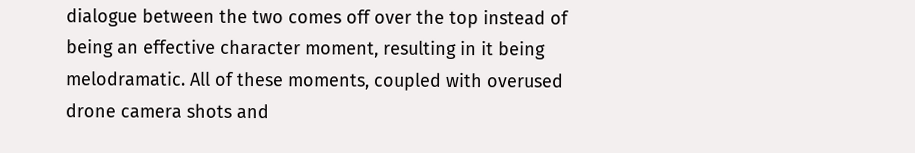dialogue between the two comes off over the top instead of being an effective character moment, resulting in it being melodramatic. All of these moments, coupled with overused drone camera shots and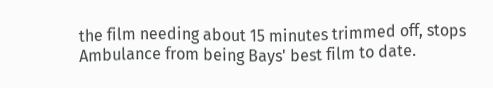the film needing about 15 minutes trimmed off, stops Ambulance from being Bays' best film to date.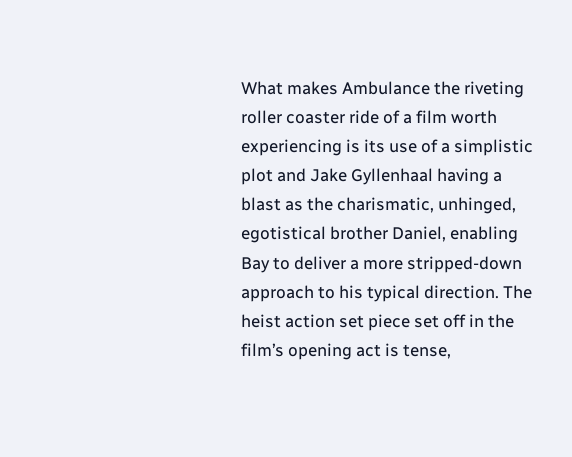What makes Ambulance the riveting roller coaster ride of a film worth experiencing is its use of a simplistic plot and Jake Gyllenhaal having a blast as the charismatic, unhinged, egotistical brother Daniel, enabling Bay to deliver a more stripped-down approach to his typical direction. The heist action set piece set off in the film’s opening act is tense,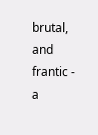brutal, and frantic - a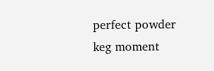perfect powder keg moment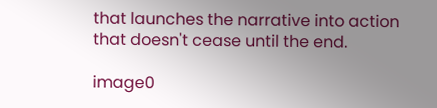that launches the narrative into action that doesn't cease until the end.

image0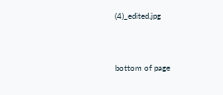(4)_edited.jpg


bottom of page